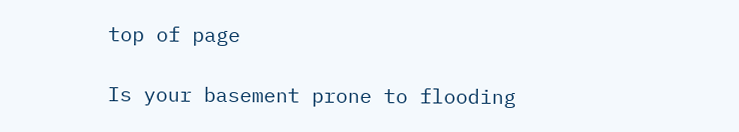top of page

Is your basement prone to flooding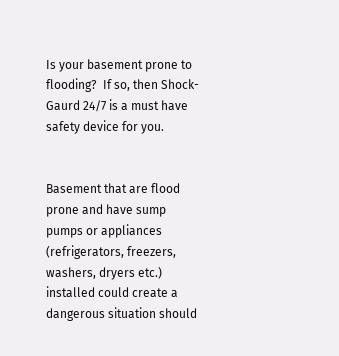Is your basement prone to flooding?  If so, then Shock-Gaurd 24/7 is a must have safety device for you.


Basement that are flood prone and have sump pumps or appliances (refrigerators, freezers, washers, dryers etc.) installed could create a dangerous situation should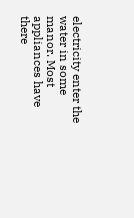electricity enter the water in some manor. Most appliances have there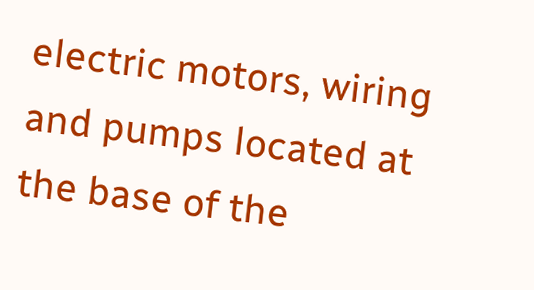electric motors, wiring and pumps located at the base of the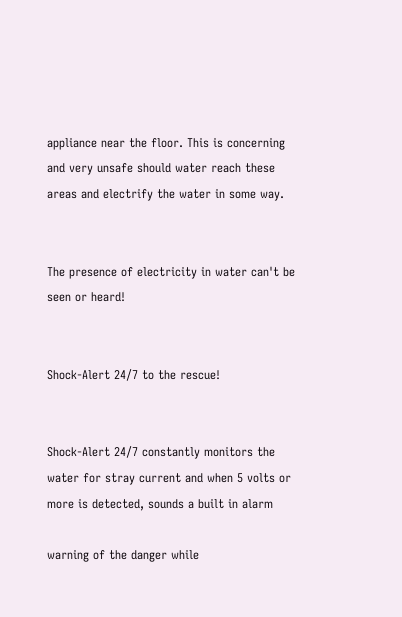appliance near the floor. This is concerning and very unsafe should water reach these areas and electrify the water in some way.


The presence of electricity in water can't be seen or heard!


Shock-Alert 24/7 to the rescue!


Shock-Alert 24/7 constantly monitors the water for stray current and when 5 volts or more is detected, sounds a built in alarm

warning of the danger while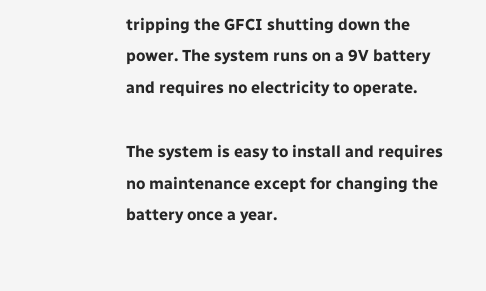tripping the GFCI shutting down the power. The system runs on a 9V battery and requires no electricity to operate.

The system is easy to install and requires no maintenance except for changing the battery once a year.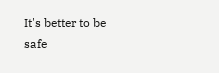It's better to be safe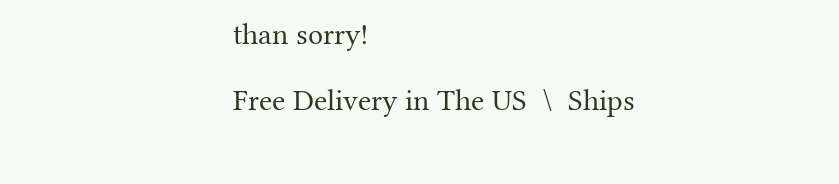than sorry!

Free Delivery in The US  \  Ships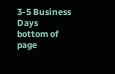3-5 Business Days
bottom of page